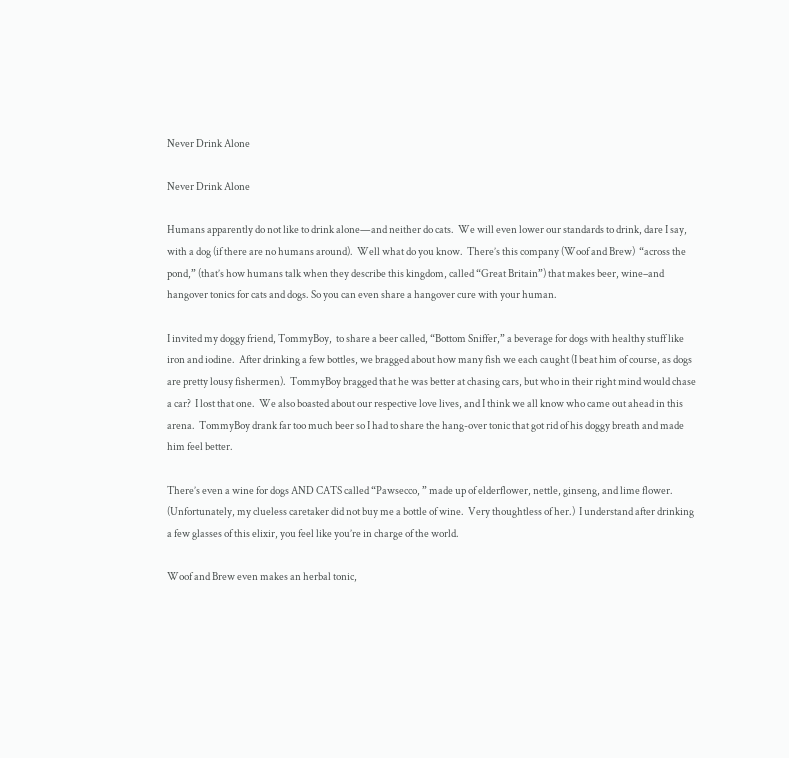Never Drink Alone

Never Drink Alone

Humans apparently do not like to drink alone—and neither do cats.  We will even lower our standards to drink, dare I say, with a dog (if there are no humans around).  Well what do you know.  There’s this company (Woof and Brew)  “across the pond,” (that’s how humans talk when they describe this kingdom, called “Great Britain”) that makes beer, wine–and hangover tonics for cats and dogs. So you can even share a hangover cure with your human.

I invited my doggy friend, TommyBoy,  to share a beer called, “Bottom Sniffer,” a beverage for dogs with healthy stuff like iron and iodine.  After drinking a few bottles, we bragged about how many fish we each caught (I beat him of course, as dogs are pretty lousy fishermen).  TommyBoy bragged that he was better at chasing cars, but who in their right mind would chase a car?  I lost that one.  We also boasted about our respective love lives, and I think we all know who came out ahead in this arena.  TommyBoy drank far too much beer so I had to share the hang-over tonic that got rid of his doggy breath and made him feel better.

There’s even a wine for dogs AND CATS called “Pawsecco, ” made up of elderflower, nettle, ginseng, and lime flower. (Unfortunately, my clueless caretaker did not buy me a bottle of wine.  Very thoughtless of her.)  I understand after drinking a few glasses of this elixir, you feel like you’re in charge of the world.

Woof and Brew even makes an herbal tonic,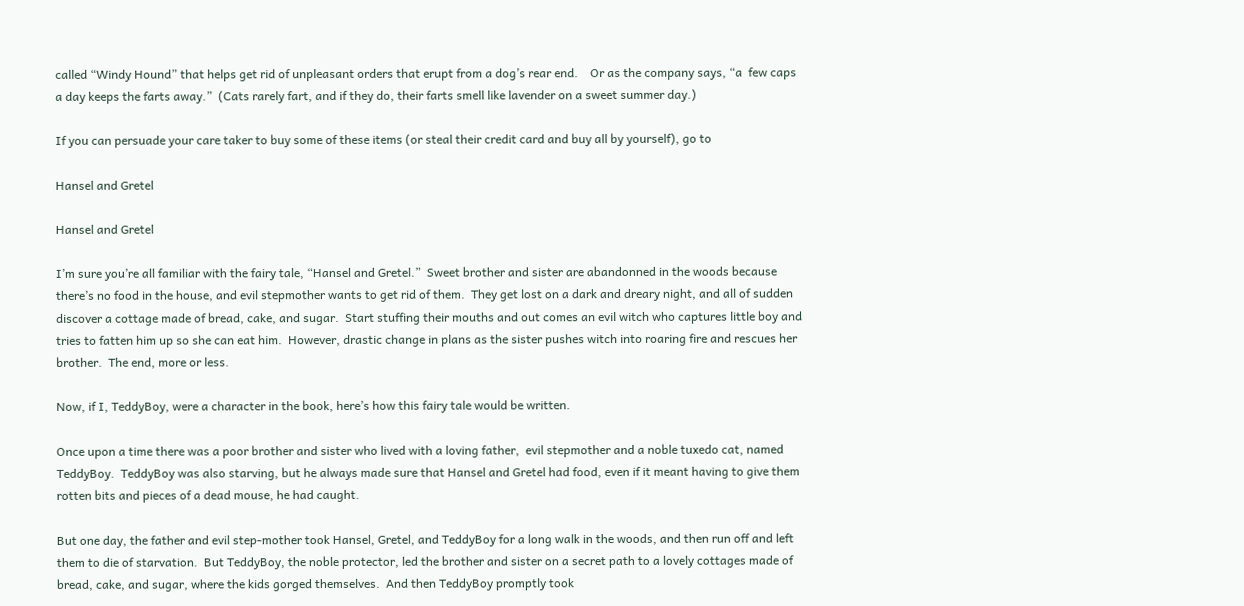called “Windy Hound” that helps get rid of unpleasant orders that erupt from a dog’s rear end.    Or as the company says, “a  few caps a day keeps the farts away.”  (Cats rarely fart, and if they do, their farts smell like lavender on a sweet summer day.)

If you can persuade your care taker to buy some of these items (or steal their credit card and buy all by yourself), go to

Hansel and Gretel

Hansel and Gretel

I’m sure you’re all familiar with the fairy tale, “Hansel and Gretel.”  Sweet brother and sister are abandonned in the woods because there’s no food in the house, and evil stepmother wants to get rid of them.  They get lost on a dark and dreary night, and all of sudden discover a cottage made of bread, cake, and sugar.  Start stuffing their mouths and out comes an evil witch who captures little boy and tries to fatten him up so she can eat him.  However, drastic change in plans as the sister pushes witch into roaring fire and rescues her brother.  The end, more or less.

Now, if I, TeddyBoy, were a character in the book, here’s how this fairy tale would be written.

Once upon a time there was a poor brother and sister who lived with a loving father,  evil stepmother and a noble tuxedo cat, named TeddyBoy.  TeddyBoy was also starving, but he always made sure that Hansel and Gretel had food, even if it meant having to give them rotten bits and pieces of a dead mouse, he had caught.

But one day, the father and evil step-mother took Hansel, Gretel, and TeddyBoy for a long walk in the woods, and then run off and left them to die of starvation.  But TeddyBoy, the noble protector, led the brother and sister on a secret path to a lovely cottages made of bread, cake, and sugar, where the kids gorged themselves.  And then TeddyBoy promptly took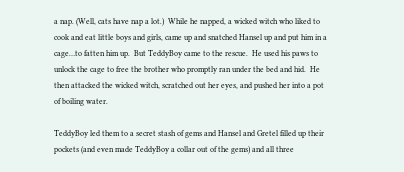a nap. (Well, cats have nap a lot.)  While he napped, a wicked witch who liked to cook and eat little boys and girls, came up and snatched Hansel up and put him in a cage…to fatten him up.  But TeddyBoy came to the rescue.  He used his paws to unlock the cage to free the brother who promptly ran under the bed and hid.  He then attacked the wicked witch, scratched out her eyes, and pushed her into a pot of boiling water.

TeddyBoy led them to a secret stash of gems and Hansel and Gretel filled up their pockets (and even made TeddyBoy a collar out of the gems) and all three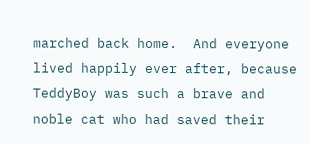marched back home.  And everyone lived happily ever after, because TeddyBoy was such a brave and noble cat who had saved their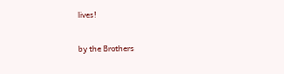lives!

by the Brothers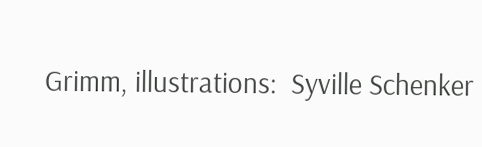Grimm, illustrations:  Syville Schenker